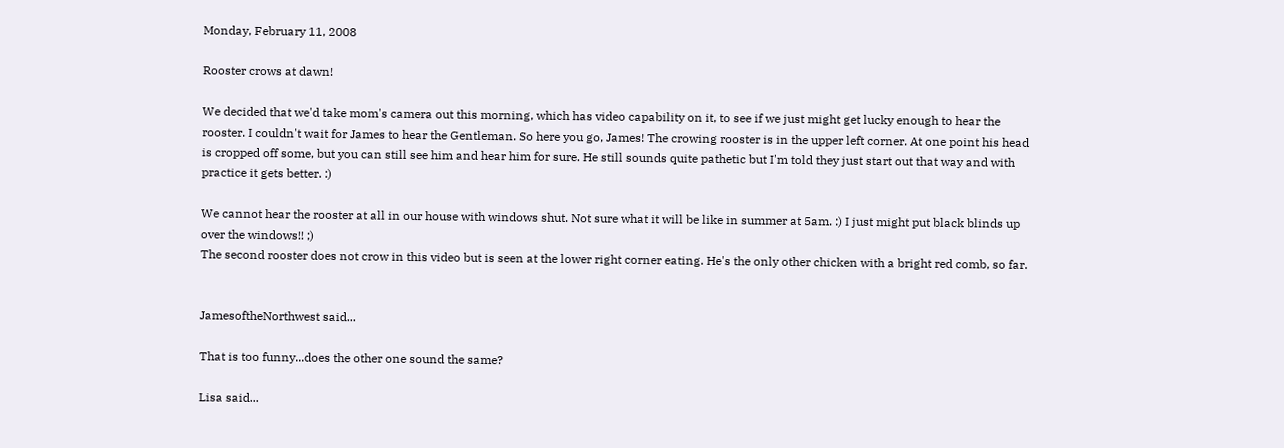Monday, February 11, 2008

Rooster crows at dawn!

We decided that we'd take mom's camera out this morning, which has video capability on it, to see if we just might get lucky enough to hear the rooster. I couldn't wait for James to hear the Gentleman. So here you go, James! The crowing rooster is in the upper left corner. At one point his head is cropped off some, but you can still see him and hear him for sure. He still sounds quite pathetic but I'm told they just start out that way and with practice it gets better. :)

We cannot hear the rooster at all in our house with windows shut. Not sure what it will be like in summer at 5am. :) I just might put black blinds up over the windows!! ;)
The second rooster does not crow in this video but is seen at the lower right corner eating. He's the only other chicken with a bright red comb, so far.


JamesoftheNorthwest said...

That is too funny...does the other one sound the same?

Lisa said...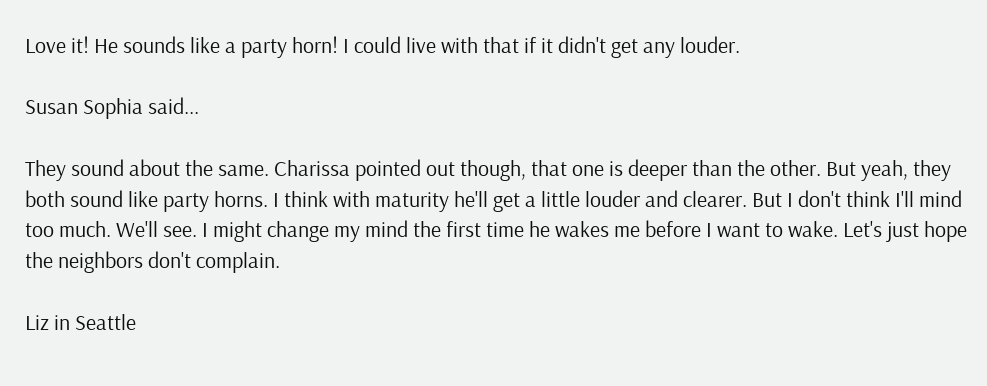Love it! He sounds like a party horn! I could live with that if it didn't get any louder.

Susan Sophia said...

They sound about the same. Charissa pointed out though, that one is deeper than the other. But yeah, they both sound like party horns. I think with maturity he'll get a little louder and clearer. But I don't think I'll mind too much. We'll see. I might change my mind the first time he wakes me before I want to wake. Let's just hope the neighbors don't complain.

Liz in Seattle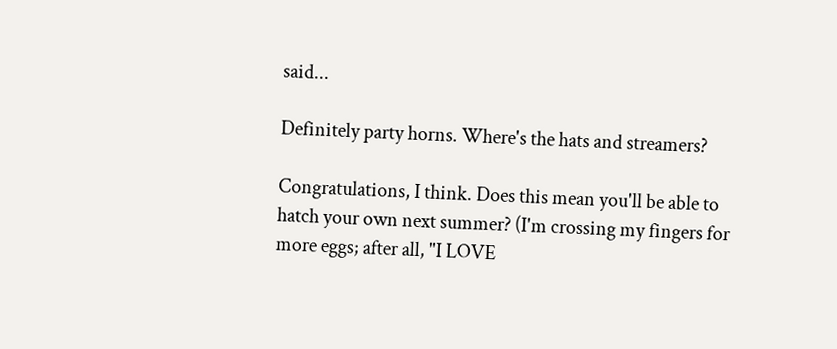said...

Definitely party horns. Where's the hats and streamers?

Congratulations, I think. Does this mean you'll be able to hatch your own next summer? (I'm crossing my fingers for more eggs; after all, "I LOVE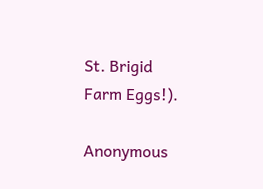St. Brigid Farm Eggs!).

Anonymous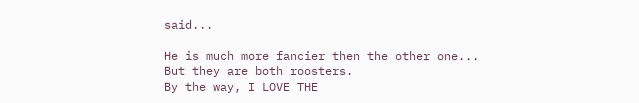said...

He is much more fancier then the other one...
But they are both roosters.
By the way, I LOVE THE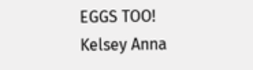EGGS TOO!
Kelsey Anna